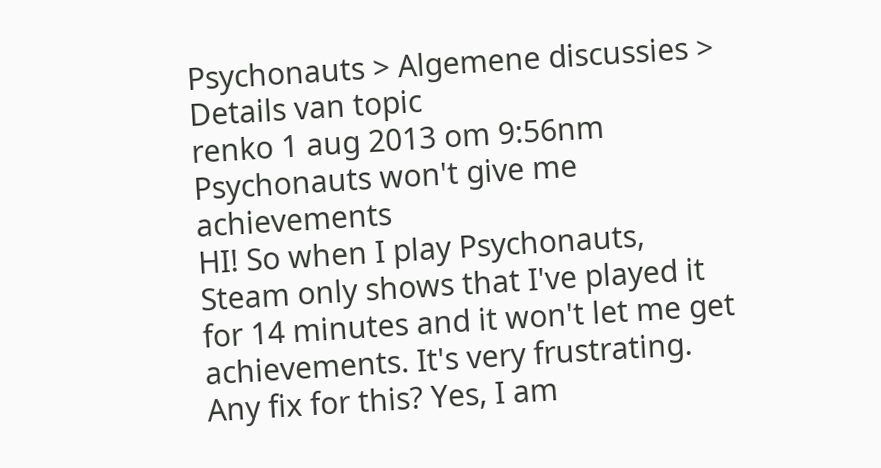Psychonauts > Algemene discussies > Details van topic
renko 1 aug 2013 om 9:56nm
Psychonauts won't give me achievements
HI! So when I play Psychonauts, Steam only shows that I've played it for 14 minutes and it won't let me get achievements. It's very frustrating. Any fix for this? Yes, I am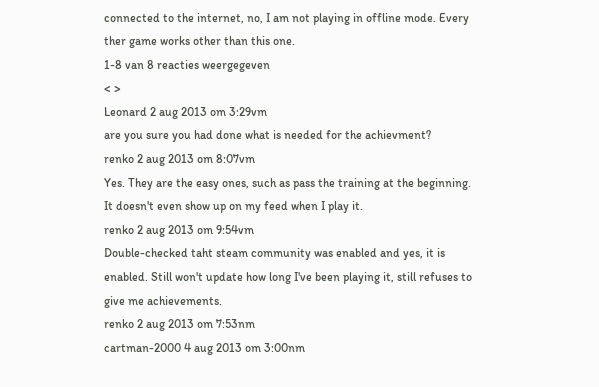connected to the internet, no, I am not playing in offline mode. Every ther game works other than this one.
1-8 van 8 reacties weergegeven
< >
Leonard 2 aug 2013 om 3:29vm
are you sure you had done what is needed for the achievment?
renko 2 aug 2013 om 8:07vm
Yes. They are the easy ones, such as pass the training at the beginning. It doesn't even show up on my feed when I play it.
renko 2 aug 2013 om 9:54vm
Double-checked taht steam community was enabled and yes, it is enabled. Still won't update how long I've been playing it, still refuses to give me achievements.
renko 2 aug 2013 om 7:53nm
cartman-2000 4 aug 2013 om 3:00nm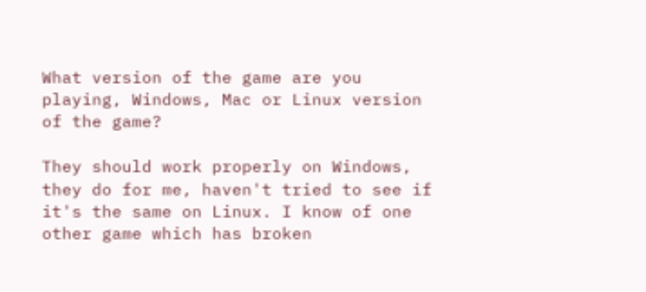What version of the game are you playing, Windows, Mac or Linux version of the game?

They should work properly on Windows, they do for me, haven't tried to see if it's the same on Linux. I know of one other game which has broken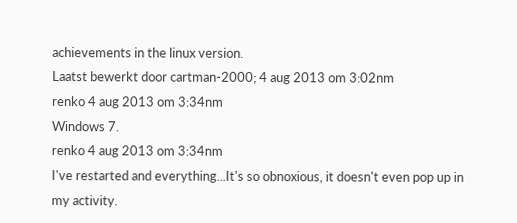achievements in the linux version.
Laatst bewerkt door cartman-2000; 4 aug 2013 om 3:02nm
renko 4 aug 2013 om 3:34nm
Windows 7.
renko 4 aug 2013 om 3:34nm
I've restarted and everything...It's so obnoxious, it doesn't even pop up in my activity.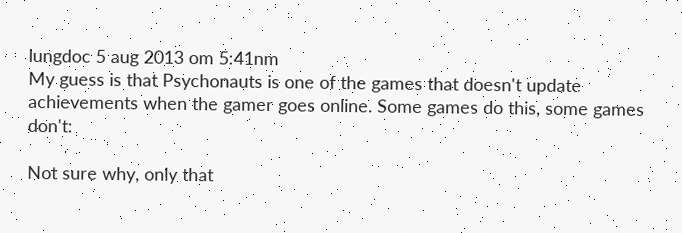lungdoc 5 aug 2013 om 5:41nm
My guess is that Psychonauts is one of the games that doesn't update achievements when the gamer goes online. Some games do this, some games don't:

Not sure why, only that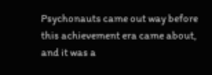Psychonauts came out way before this achievement era came about, and it was a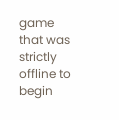game that was strictly offline to begin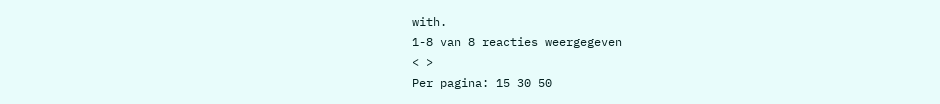with.
1-8 van 8 reacties weergegeven
< >
Per pagina: 15 30 50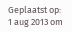Geplaatst op: 1 aug 2013 om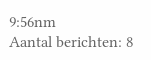9:56nm
Aantal berichten: 8